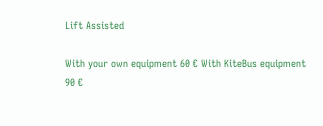Lift Assisted

With your own equipment 60 € With KiteBus equipment 90 €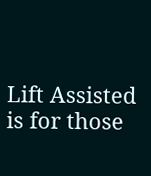Lift Assisted is for those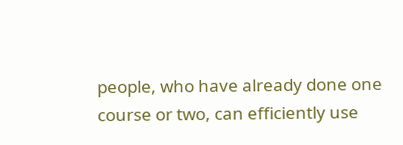people, who have already done one course or two, can efficiently use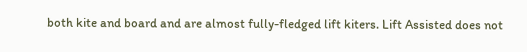both kite and board and are almost fully-fledged lift kiters. Lift Assisted does not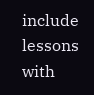include lessons with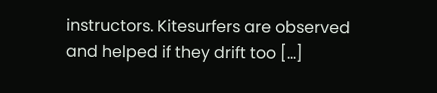instructors. Kitesurfers are observed and helped if they drift too [...]